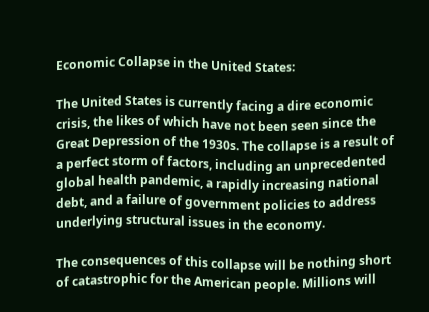Economic Collapse in the United States:

The United States is currently facing a dire economic crisis, the likes of which have not been seen since the Great Depression of the 1930s. The collapse is a result of a perfect storm of factors, including an unprecedented global health pandemic, a rapidly increasing national debt, and a failure of government policies to address underlying structural issues in the economy.

The consequences of this collapse will be nothing short of catastrophic for the American people. Millions will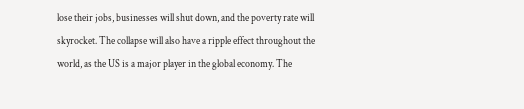lose their jobs, businesses will shut down, and the poverty rate will skyrocket. The collapse will also have a ripple effect throughout the world, as the US is a major player in the global economy. The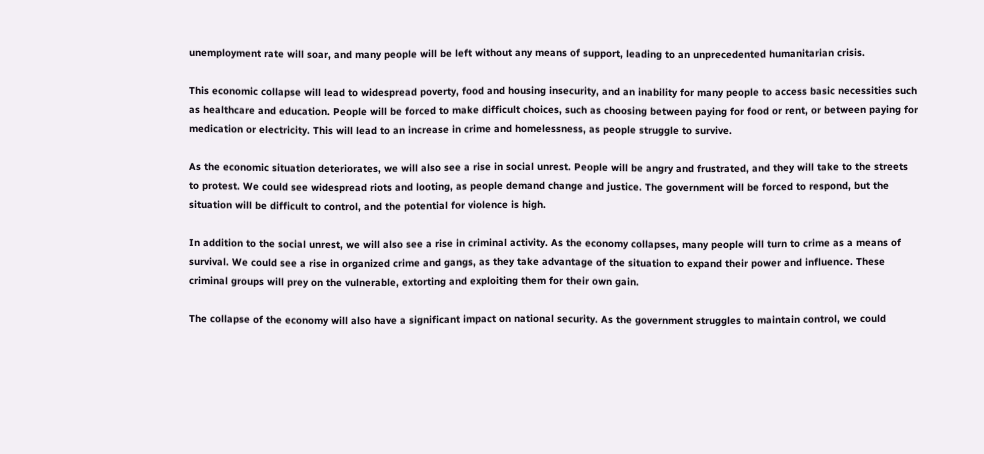unemployment rate will soar, and many people will be left without any means of support, leading to an unprecedented humanitarian crisis.

This economic collapse will lead to widespread poverty, food and housing insecurity, and an inability for many people to access basic necessities such as healthcare and education. People will be forced to make difficult choices, such as choosing between paying for food or rent, or between paying for medication or electricity. This will lead to an increase in crime and homelessness, as people struggle to survive.

As the economic situation deteriorates, we will also see a rise in social unrest. People will be angry and frustrated, and they will take to the streets to protest. We could see widespread riots and looting, as people demand change and justice. The government will be forced to respond, but the situation will be difficult to control, and the potential for violence is high.

In addition to the social unrest, we will also see a rise in criminal activity. As the economy collapses, many people will turn to crime as a means of survival. We could see a rise in organized crime and gangs, as they take advantage of the situation to expand their power and influence. These criminal groups will prey on the vulnerable, extorting and exploiting them for their own gain.

The collapse of the economy will also have a significant impact on national security. As the government struggles to maintain control, we could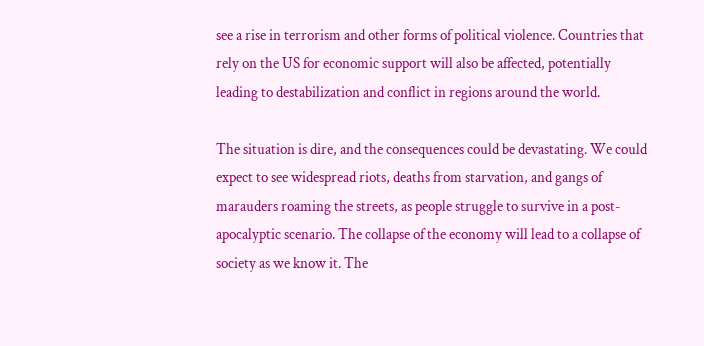see a rise in terrorism and other forms of political violence. Countries that rely on the US for economic support will also be affected, potentially leading to destabilization and conflict in regions around the world.

The situation is dire, and the consequences could be devastating. We could expect to see widespread riots, deaths from starvation, and gangs of marauders roaming the streets, as people struggle to survive in a post-apocalyptic scenario. The collapse of the economy will lead to a collapse of society as we know it. The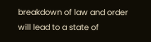breakdown of law and order will lead to a state of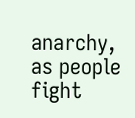anarchy, as people fight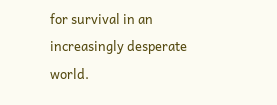for survival in an increasingly desperate world.